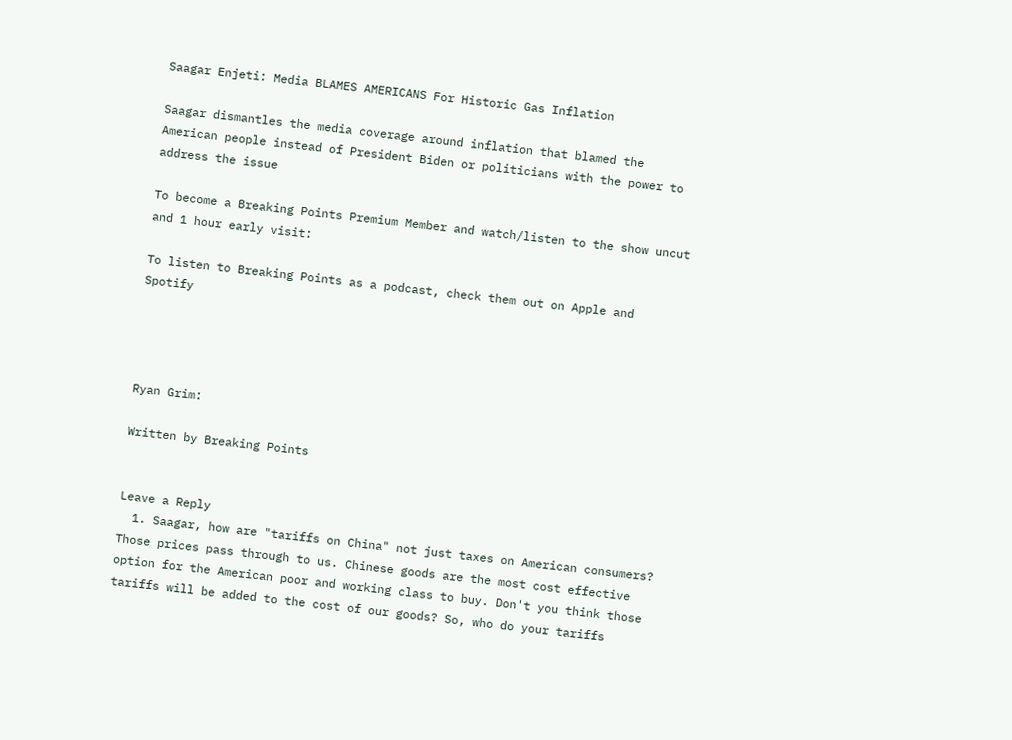Saagar Enjeti: Media BLAMES AMERICANS For Historic Gas Inflation

Saagar dismantles the media coverage around inflation that blamed the American people instead of President Biden or politicians with the power to address the issue

To become a Breaking Points Premium Member and watch/listen to the show uncut and 1 hour early visit:

To listen to Breaking Points as a podcast, check them out on Apple and Spotify




Ryan Grim:

Written by Breaking Points


Leave a Reply
  1. Saagar, how are "tariffs on China" not just taxes on American consumers? Those prices pass through to us. Chinese goods are the most cost effective option for the American poor and working class to buy. Don't you think those tariffs will be added to the cost of our goods? So, who do your tariffs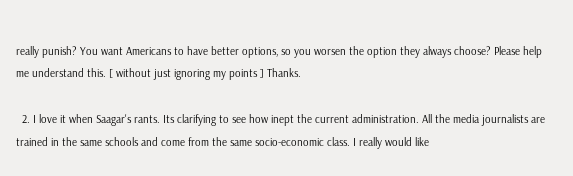really punish? You want Americans to have better options, so you worsen the option they always choose? Please help me understand this. [ without just ignoring my points ] Thanks.

  2. I love it when Saagar's rants. Its clarifying to see how inept the current administration. All the media journalists are trained in the same schools and come from the same socio-economic class. I really would like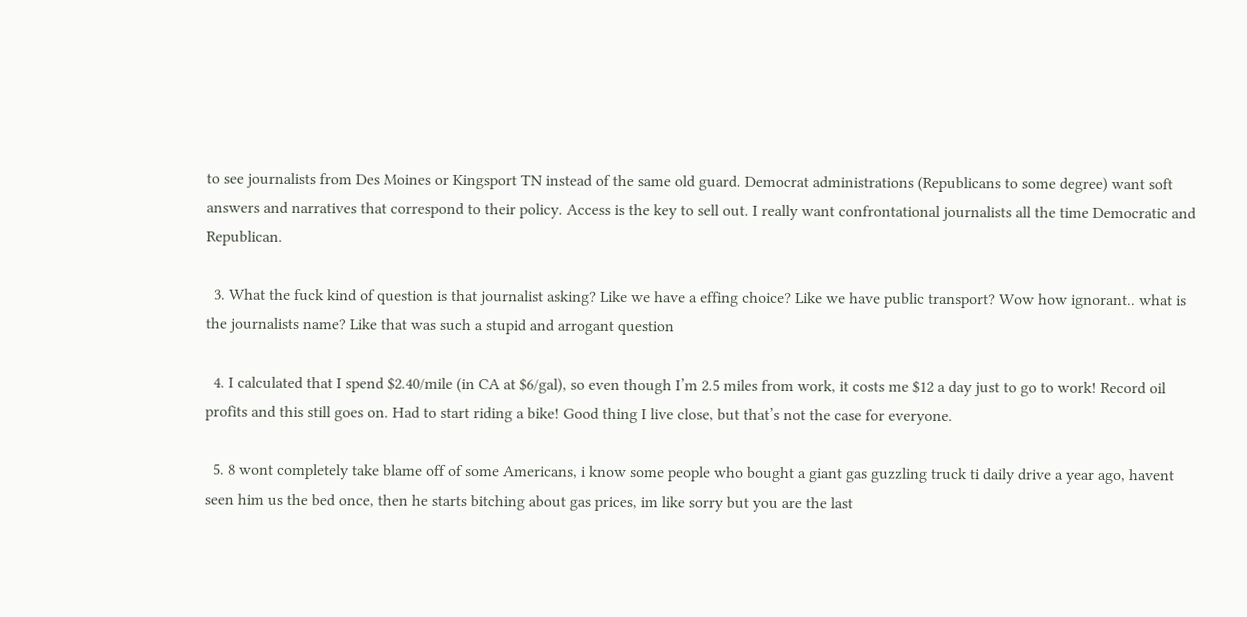to see journalists from Des Moines or Kingsport TN instead of the same old guard. Democrat administrations (Republicans to some degree) want soft answers and narratives that correspond to their policy. Access is the key to sell out. I really want confrontational journalists all the time Democratic and Republican.

  3. What the fuck kind of question is that journalist asking? Like we have a effing choice? Like we have public transport? Wow how ignorant.. what is the journalists name? Like that was such a stupid and arrogant question

  4. I calculated that I spend $2.40/mile (in CA at $6/gal), so even though I’m 2.5 miles from work, it costs me $12 a day just to go to work! Record oil profits and this still goes on. Had to start riding a bike! Good thing I live close, but that’s not the case for everyone.

  5. 8 wont completely take blame off of some Americans, i know some people who bought a giant gas guzzling truck ti daily drive a year ago, havent seen him us the bed once, then he starts bitching about gas prices, im like sorry but you are the last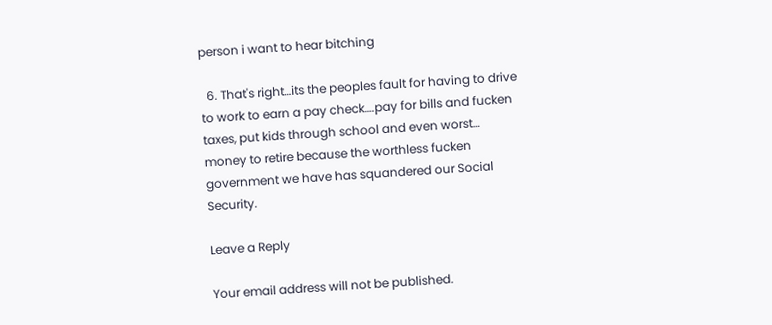person i want to hear bitching

  6. That's right…its the peoples fault for having to drive to work to earn a pay check….pay for bills and fucken taxes, put kids through school and even worst… money to retire because the worthless fucken government we have has squandered our Social Security.

Leave a Reply

Your email address will not be published.